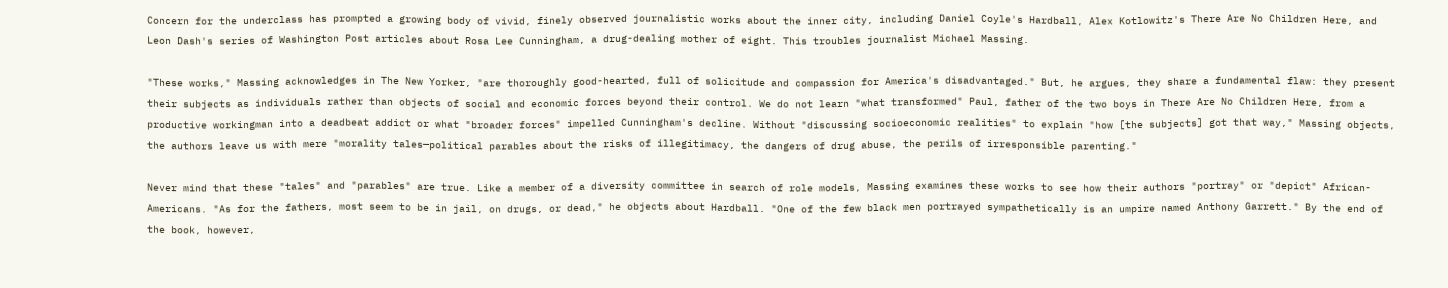Concern for the underclass has prompted a growing body of vivid, finely observed journalistic works about the inner city, including Daniel Coyle's Hardball, Alex Kotlowitz's There Are No Children Here, and Leon Dash's series of Washington Post articles about Rosa Lee Cunningham, a drug-dealing mother of eight. This troubles journalist Michael Massing.

"These works," Massing acknowledges in The New Yorker, "are thoroughly good-hearted, full of solicitude and compassion for America's disadvantaged." But, he argues, they share a fundamental flaw: they present their subjects as individuals rather than objects of social and economic forces beyond their control. We do not learn "what transformed" Paul, father of the two boys in There Are No Children Here, from a productive workingman into a deadbeat addict or what "broader forces" impelled Cunningham's decline. Without "discussing socioeconomic realities" to explain "how [the subjects] got that way," Massing objects, the authors leave us with mere "morality tales—political parables about the risks of illegitimacy, the dangers of drug abuse, the perils of irresponsible parenting."

Never mind that these "tales" and "parables" are true. Like a member of a diversity committee in search of role models, Massing examines these works to see how their authors "portray" or "depict" African-Americans. "As for the fathers, most seem to be in jail, on drugs, or dead," he objects about Hardball. "One of the few black men portrayed sympathetically is an umpire named Anthony Garrett." By the end of the book, however,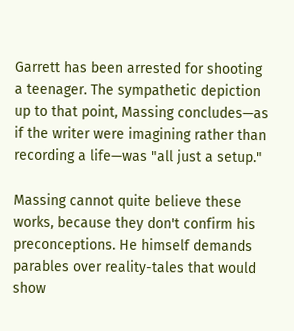Garrett has been arrested for shooting a teenager. The sympathetic depiction up to that point, Massing concludes—as if the writer were imagining rather than recording a life—was "all just a setup."

Massing cannot quite believe these works, because they don't confirm his preconceptions. He himself demands parables over reality-tales that would show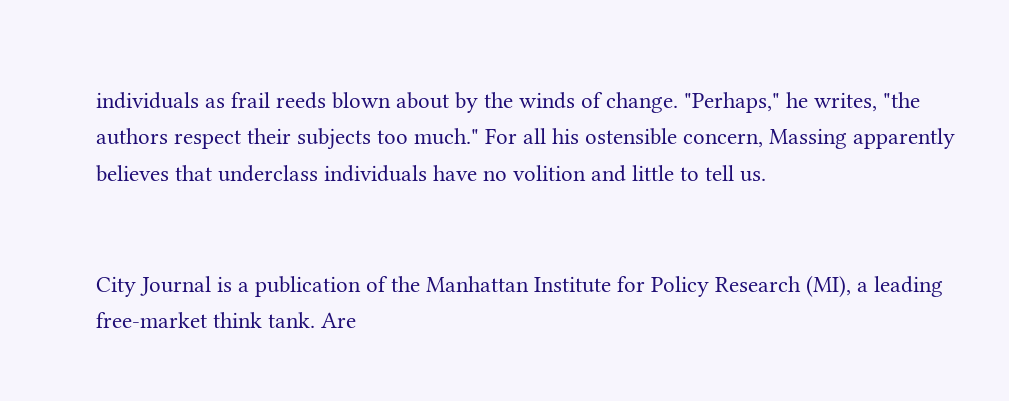individuals as frail reeds blown about by the winds of change. "Perhaps," he writes, "the authors respect their subjects too much." For all his ostensible concern, Massing apparently believes that underclass individuals have no volition and little to tell us.


City Journal is a publication of the Manhattan Institute for Policy Research (MI), a leading free-market think tank. Are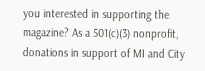you interested in supporting the magazine? As a 501(c)(3) nonprofit, donations in support of MI and City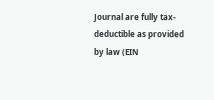Journal are fully tax-deductible as provided by law (EIN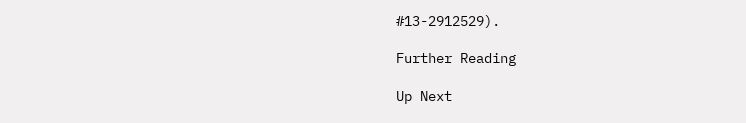#13-2912529).

Further Reading

Up Next